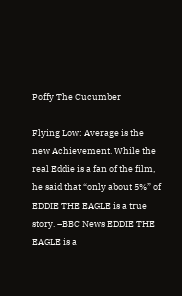Poffy The Cucumber

Flying Low: Average is the new Achievement. While the real Eddie is a fan of the film, he said that “only about 5%” of EDDIE THE EAGLE is a true story. –BBC News EDDIE THE EAGLE is a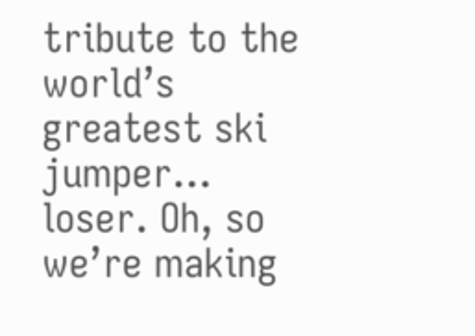tribute to the world’s greatest ski jumper… loser. Oh, so we’re making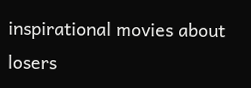inspirational movies about losers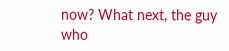now? What next, the guy who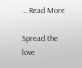… Read More

Spread the love